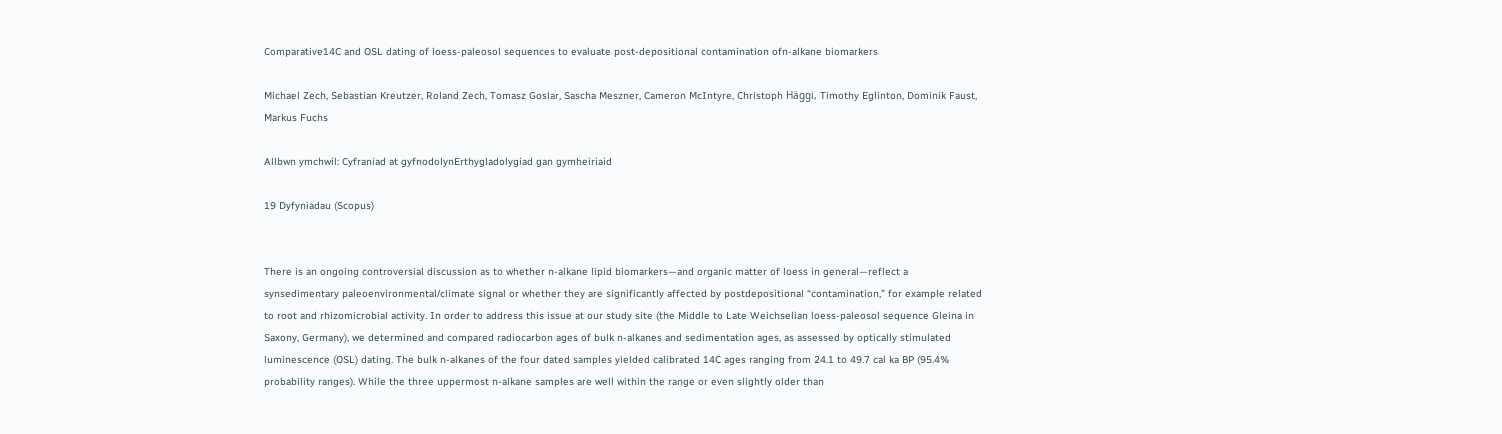Comparative14C and OSL dating of loess-paleosol sequences to evaluate post-depositional contamination ofn-alkane biomarkers

Michael Zech, Sebastian Kreutzer, Roland Zech, Tomasz Goslar, Sascha Meszner, Cameron McIntyre, Christoph Häggi, Timothy Eglinton, Dominik Faust, Markus Fuchs

Allbwn ymchwil: Cyfraniad at gyfnodolynErthygladolygiad gan gymheiriaid

19 Dyfyniadau (Scopus)


There is an ongoing controversial discussion as to whether n-alkane lipid biomarkers—and organic matter of loess in general—reflect a synsedimentary paleoenvironmental/climate signal or whether they are significantly affected by postdepositional “contamination,” for example related to root and rhizomicrobial activity. In order to address this issue at our study site (the Middle to Late Weichselian loess-paleosol sequence Gleina in Saxony, Germany), we determined and compared radiocarbon ages of bulk n-alkanes and sedimentation ages, as assessed by optically stimulated luminescence (OSL) dating. The bulk n-alkanes of the four dated samples yielded calibrated 14C ages ranging from 24.1 to 49.7 cal ka BP (95.4% probability ranges). While the three uppermost n-alkane samples are well within the range or even slightly older than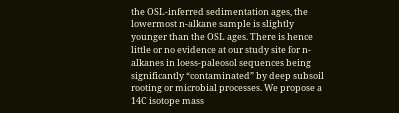the OSL-inferred sedimentation ages, the lowermost n-alkane sample is slightly younger than the OSL ages. There is hence little or no evidence at our study site for n-alkanes in loess-paleosol sequences being significantly “contaminated” by deep subsoil rooting or microbial processes. We propose a 14C isotope mass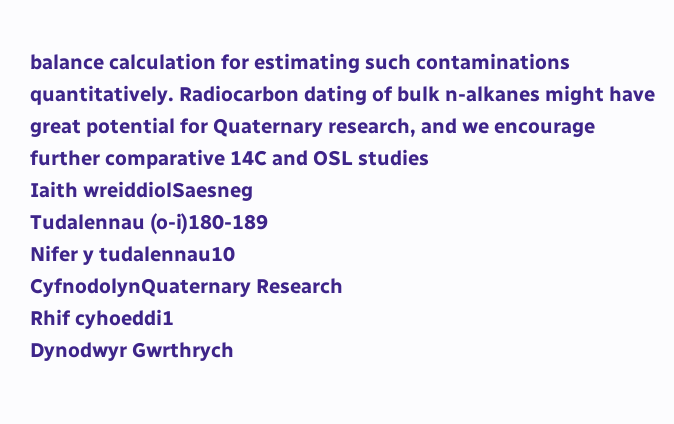balance calculation for estimating such contaminations quantitatively. Radiocarbon dating of bulk n-alkanes might have great potential for Quaternary research, and we encourage further comparative 14C and OSL studies
Iaith wreiddiolSaesneg
Tudalennau (o-i)180-189
Nifer y tudalennau10
CyfnodolynQuaternary Research
Rhif cyhoeddi1
Dynodwyr Gwrthrych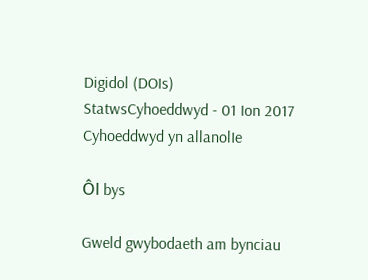Digidol (DOIs)
StatwsCyhoeddwyd - 01 Ion 2017
Cyhoeddwyd yn allanolIe

Ôl bys

Gweld gwybodaeth am bynciau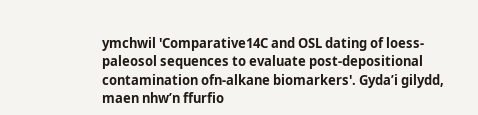ymchwil 'Comparative14C and OSL dating of loess-paleosol sequences to evaluate post-depositional contamination ofn-alkane biomarkers'. Gyda’i gilydd, maen nhw’n ffurfio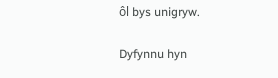ôl bys unigryw.

Dyfynnu hyn